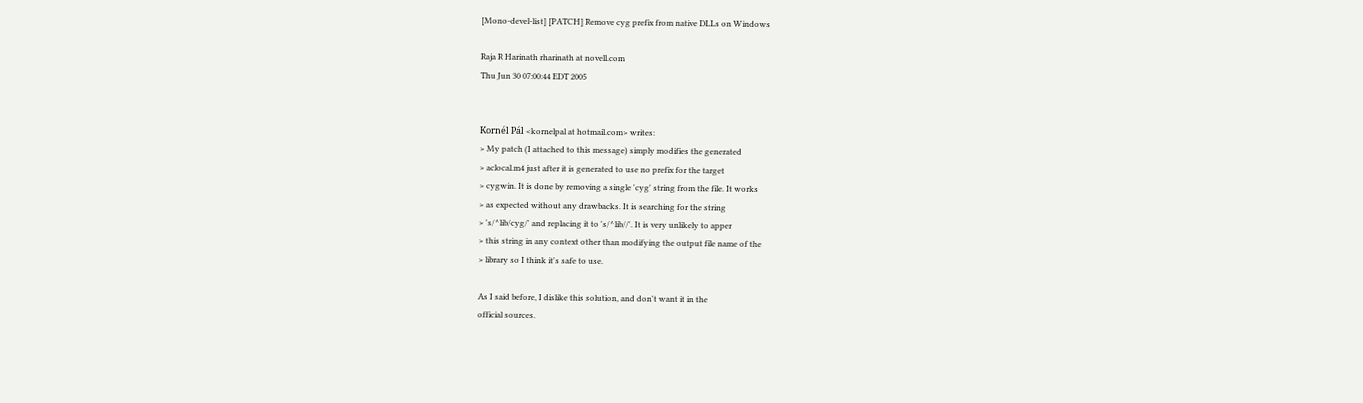[Mono-devel-list] [PATCH] Remove cyg prefix from native DLLs on Windows

Raja R Harinath rharinath at novell.com
Thu Jun 30 07:00:44 EDT 2005


Kornél Pál <kornelpal at hotmail.com> writes:
> My patch (I attached to this message) simply modifies the generated
> aclocal.m4 just after it is generated to use no prefix for the target
> cygwin. It is done by removing a single 'cyg' string from the file. It works
> as expected without any drawbacks. It is searching for the string
> 's/^lib/cyg/' and replacing it to 's/^lib//'. It is very unlikely to apper
> this string in any context other than modifying the output file name of the
> library so I think it's safe to use.

As I said before, I dislike this solution, and don't want it in the
official sources.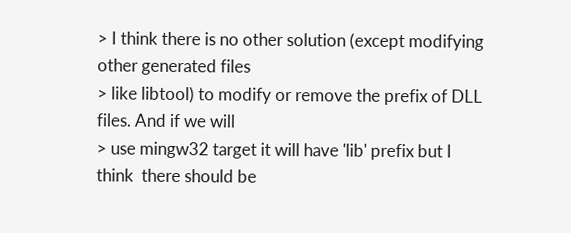> I think there is no other solution (except modifying other generated files
> like libtool) to modify or remove the prefix of DLL files. And if we will
> use mingw32 target it will have 'lib' prefix but I think  there should be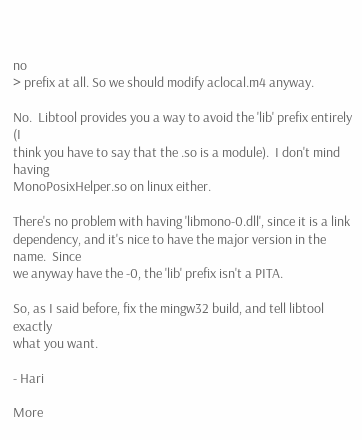no
> prefix at all. So we should modify aclocal.m4 anyway.

No.  Libtool provides you a way to avoid the 'lib' prefix entirely (I
think you have to say that the .so is a module).  I don't mind having
MonoPosixHelper.so on linux either.

There's no problem with having 'libmono-0.dll', since it is a link
dependency, and it's nice to have the major version in the name.  Since
we anyway have the -0, the 'lib' prefix isn't a PITA.

So, as I said before, fix the mingw32 build, and tell libtool exactly
what you want.

- Hari

More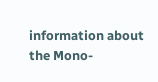information about the Mono-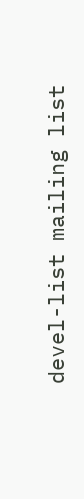devel-list mailing list